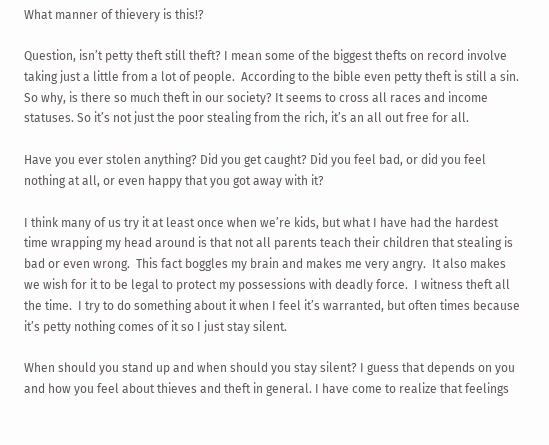What manner of thievery is this!?

Question, isn’t petty theft still theft? I mean some of the biggest thefts on record involve taking just a little from a lot of people.  According to the bible even petty theft is still a sin.  So why, is there so much theft in our society? It seems to cross all races and income statuses. So it’s not just the poor stealing from the rich, it’s an all out free for all.

Have you ever stolen anything? Did you get caught? Did you feel bad, or did you feel nothing at all, or even happy that you got away with it?

I think many of us try it at least once when we’re kids, but what I have had the hardest time wrapping my head around is that not all parents teach their children that stealing is bad or even wrong.  This fact boggles my brain and makes me very angry.  It also makes we wish for it to be legal to protect my possessions with deadly force.  I witness theft all the time.  I try to do something about it when I feel it’s warranted, but often times because it’s petty nothing comes of it so I just stay silent.

When should you stand up and when should you stay silent? I guess that depends on you and how you feel about thieves and theft in general. I have come to realize that feelings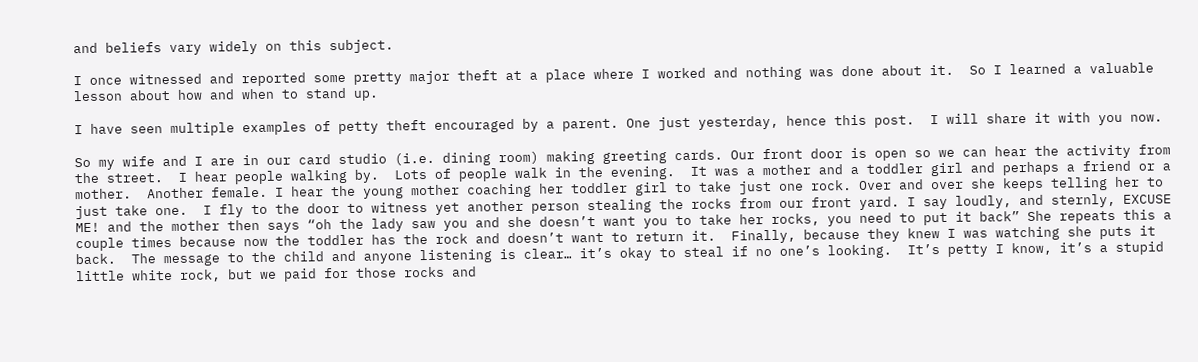and beliefs vary widely on this subject.

I once witnessed and reported some pretty major theft at a place where I worked and nothing was done about it.  So I learned a valuable lesson about how and when to stand up.

I have seen multiple examples of petty theft encouraged by a parent. One just yesterday, hence this post.  I will share it with you now.

So my wife and I are in our card studio (i.e. dining room) making greeting cards. Our front door is open so we can hear the activity from the street.  I hear people walking by.  Lots of people walk in the evening.  It was a mother and a toddler girl and perhaps a friend or a mother.  Another female. I hear the young mother coaching her toddler girl to take just one rock. Over and over she keeps telling her to just take one.  I fly to the door to witness yet another person stealing the rocks from our front yard. I say loudly, and sternly, EXCUSE ME! and the mother then says “oh the lady saw you and she doesn’t want you to take her rocks, you need to put it back” She repeats this a couple times because now the toddler has the rock and doesn’t want to return it.  Finally, because they knew I was watching she puts it back.  The message to the child and anyone listening is clear… it’s okay to steal if no one’s looking.  It’s petty I know, it’s a stupid little white rock, but we paid for those rocks and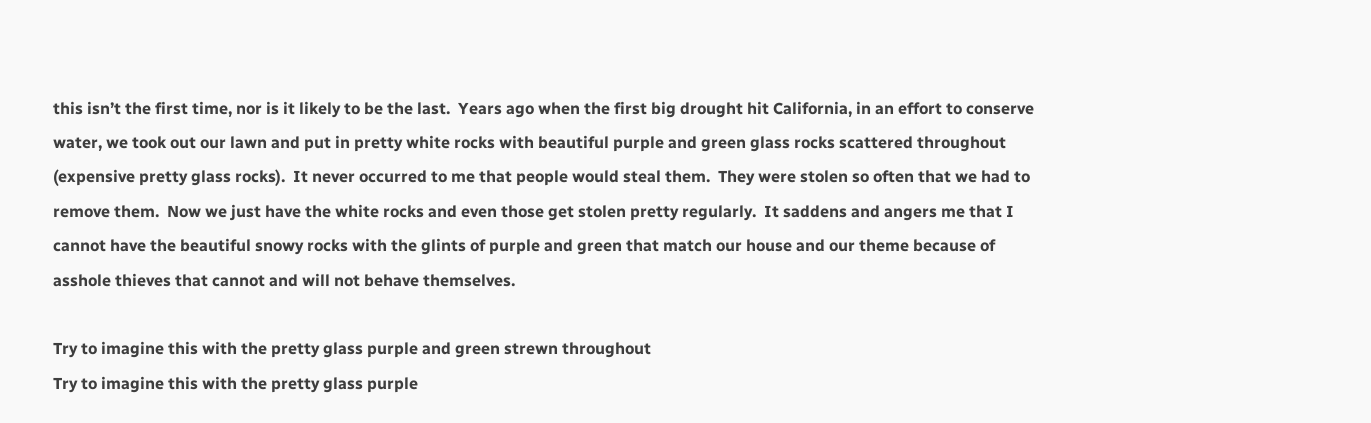this isn’t the first time, nor is it likely to be the last.  Years ago when the first big drought hit California, in an effort to conserve water, we took out our lawn and put in pretty white rocks with beautiful purple and green glass rocks scattered throughout (expensive pretty glass rocks).  It never occurred to me that people would steal them.  They were stolen so often that we had to remove them.  Now we just have the white rocks and even those get stolen pretty regularly.  It saddens and angers me that I cannot have the beautiful snowy rocks with the glints of purple and green that match our house and our theme because of asshole thieves that cannot and will not behave themselves.

Try to imagine this with the pretty glass purple and green strewn throughout
Try to imagine this with the pretty glass purple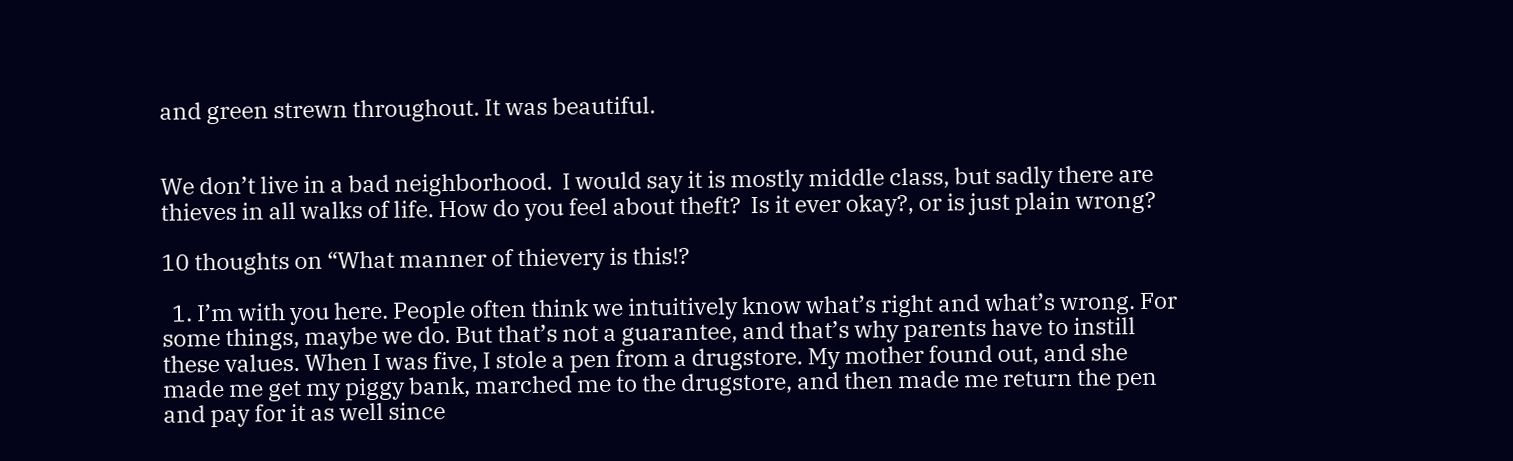and green strewn throughout. It was beautiful.


We don’t live in a bad neighborhood.  I would say it is mostly middle class, but sadly there are thieves in all walks of life. How do you feel about theft?  Is it ever okay?, or is just plain wrong?

10 thoughts on “What manner of thievery is this!?

  1. I’m with you here. People often think we intuitively know what’s right and what’s wrong. For some things, maybe we do. But that’s not a guarantee, and that’s why parents have to instill these values. When I was five, I stole a pen from a drugstore. My mother found out, and she made me get my piggy bank, marched me to the drugstore, and then made me return the pen and pay for it as well since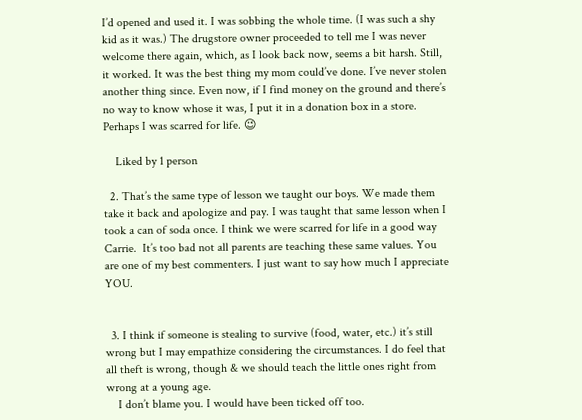I’d opened and used it. I was sobbing the whole time. (I was such a shy kid as it was.) The drugstore owner proceeded to tell me I was never welcome there again, which, as I look back now, seems a bit harsh. Still, it worked. It was the best thing my mom could’ve done. I’ve never stolen another thing since. Even now, if I find money on the ground and there’s no way to know whose it was, I put it in a donation box in a store. Perhaps I was scarred for life. 😉

    Liked by 1 person

  2. That’s the same type of lesson we taught our boys. We made them take it back and apologize and pay. I was taught that same lesson when I took a can of soda once. I think we were scarred for life in a good way Carrie.  It’s too bad not all parents are teaching these same values. You are one of my best commenters. I just want to say how much I appreciate YOU.


  3. I think if someone is stealing to survive (food, water, etc.) it’s still wrong but I may empathize considering the circumstances. I do feel that all theft is wrong, though & we should teach the little ones right from wrong at a young age.
    I don’t blame you. I would have been ticked off too.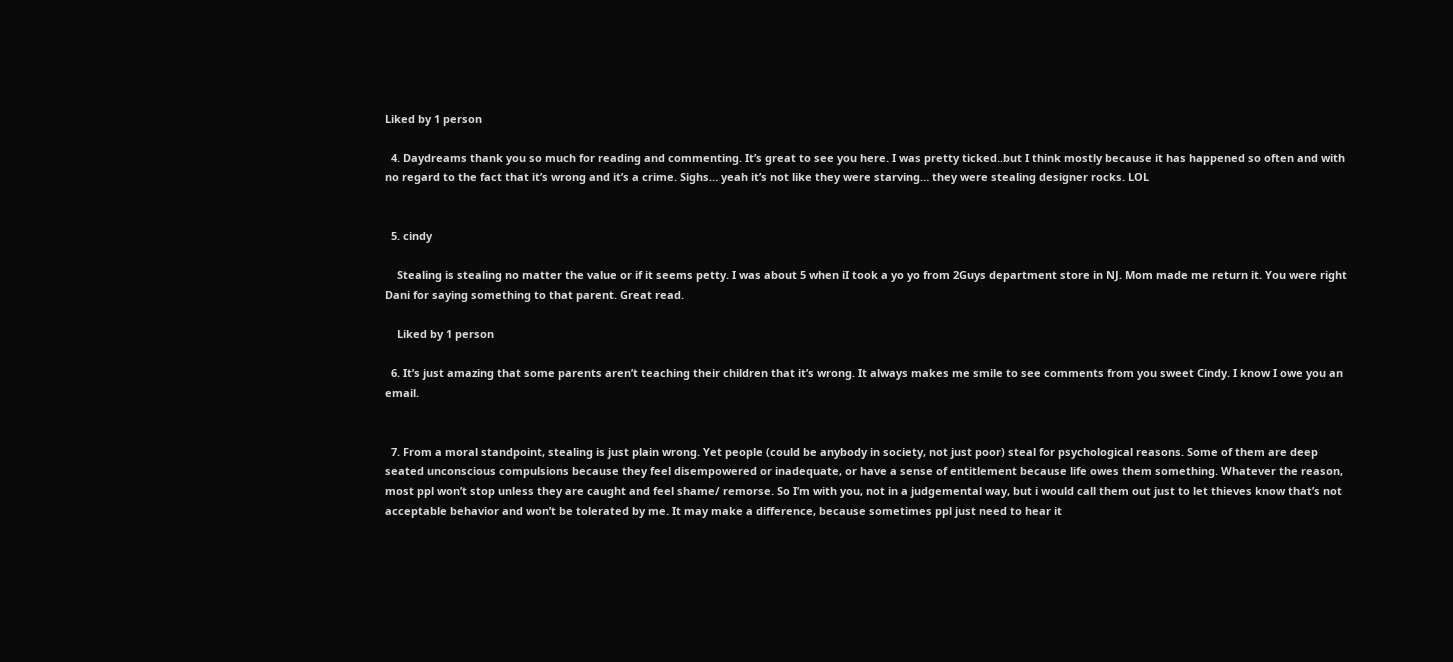Liked by 1 person

  4. Daydreams thank you so much for reading and commenting. It’s great to see you here. I was pretty ticked..but I think mostly because it has happened so often and with no regard to the fact that it’s wrong and it’s a crime. Sighs… yeah it’s not like they were starving… they were stealing designer rocks. LOL


  5. cindy

    Stealing is stealing no matter the value or if it seems petty. I was about 5 when iI took a yo yo from 2Guys department store in NJ. Mom made me return it. You were right Dani for saying something to that parent. Great read.

    Liked by 1 person

  6. It’s just amazing that some parents aren’t teaching their children that it’s wrong. It always makes me smile to see comments from you sweet Cindy. I know I owe you an email.


  7. From a moral standpoint, stealing is just plain wrong. Yet people (could be anybody in society, not just poor) steal for psychological reasons. Some of them are deep seated unconscious compulsions because they feel disempowered or inadequate, or have a sense of entitlement because life owes them something. Whatever the reason, most ppl won’t stop unless they are caught and feel shame/ remorse. So I’m with you, not in a judgemental way, but i would call them out just to let thieves know that’s not acceptable behavior and won’t be tolerated by me. It may make a difference, because sometimes ppl just need to hear it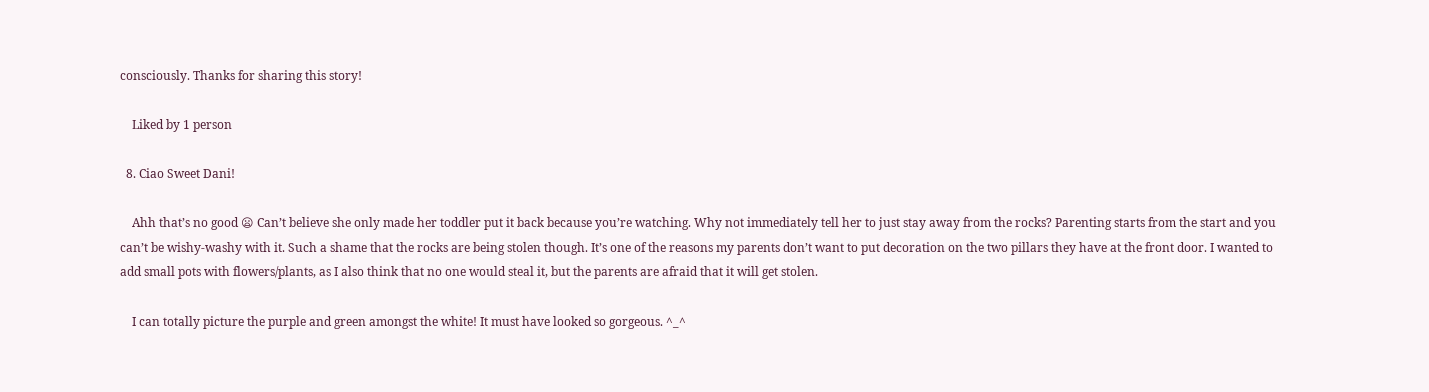consciously. Thanks for sharing this story!

    Liked by 1 person

  8. Ciao Sweet Dani!

    Ahh that’s no good 😦 Can’t believe she only made her toddler put it back because you’re watching. Why not immediately tell her to just stay away from the rocks? Parenting starts from the start and you can’t be wishy-washy with it. Such a shame that the rocks are being stolen though. It’s one of the reasons my parents don’t want to put decoration on the two pillars they have at the front door. I wanted to add small pots with flowers/plants, as I also think that no one would steal it, but the parents are afraid that it will get stolen.

    I can totally picture the purple and green amongst the white! It must have looked so gorgeous. ^_^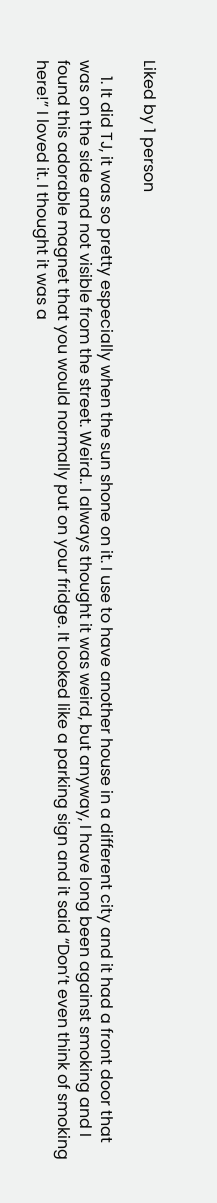Liked by 1 person

    1. It did TJ, it was so pretty especially when the sun shone on it. I use to have another house in a different city and it had a front door that was on the side and not visible from the street. Weird.. I always thought it was weird, but anyway, I have long been against smoking and I found this adorable magnet that you would normally put on your fridge. It looked like a parking sign and it said “Don’t even think of smoking here!” I loved it. I thought it was a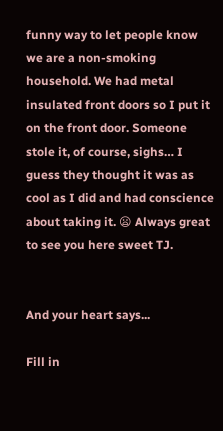funny way to let people know we are a non-smoking household. We had metal insulated front doors so I put it on the front door. Someone stole it, of course, sighs… I guess they thought it was as cool as I did and had conscience about taking it. 😦 Always great to see you here sweet TJ.


And your heart says...

Fill in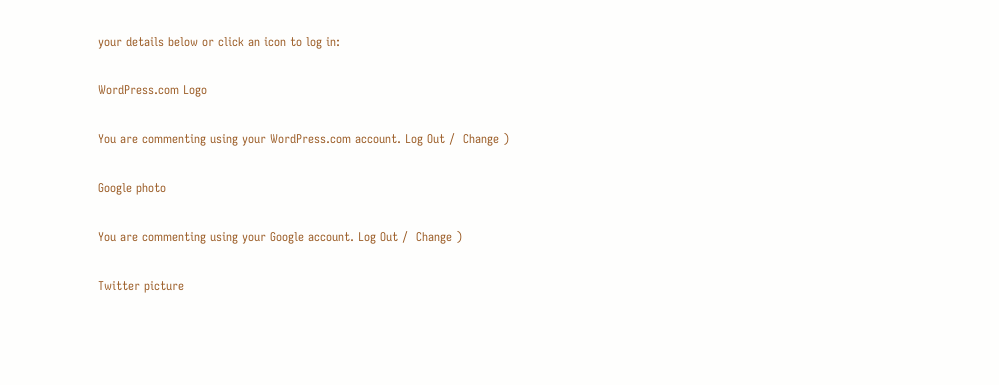your details below or click an icon to log in:

WordPress.com Logo

You are commenting using your WordPress.com account. Log Out /  Change )

Google photo

You are commenting using your Google account. Log Out /  Change )

Twitter picture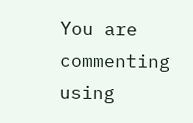You are commenting using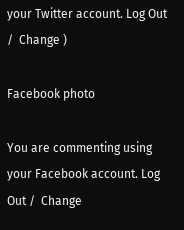your Twitter account. Log Out /  Change )

Facebook photo

You are commenting using your Facebook account. Log Out /  Change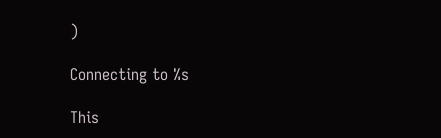)

Connecting to %s

This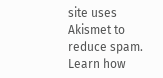site uses Akismet to reduce spam. Learn how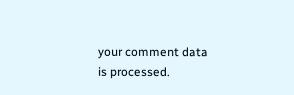your comment data is processed.